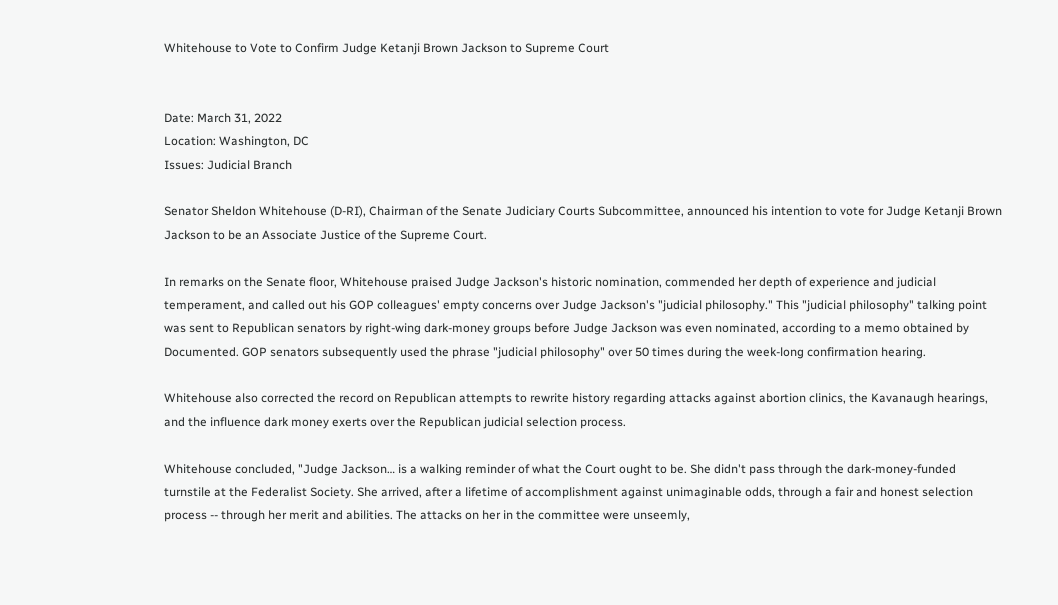Whitehouse to Vote to Confirm Judge Ketanji Brown Jackson to Supreme Court


Date: March 31, 2022
Location: Washington, DC
Issues: Judicial Branch

Senator Sheldon Whitehouse (D-RI), Chairman of the Senate Judiciary Courts Subcommittee, announced his intention to vote for Judge Ketanji Brown Jackson to be an Associate Justice of the Supreme Court.

In remarks on the Senate floor, Whitehouse praised Judge Jackson's historic nomination, commended her depth of experience and judicial temperament, and called out his GOP colleagues' empty concerns over Judge Jackson's "judicial philosophy." This "judicial philosophy" talking point was sent to Republican senators by right-wing dark-money groups before Judge Jackson was even nominated, according to a memo obtained by Documented. GOP senators subsequently used the phrase "judicial philosophy" over 50 times during the week-long confirmation hearing.

Whitehouse also corrected the record on Republican attempts to rewrite history regarding attacks against abortion clinics, the Kavanaugh hearings, and the influence dark money exerts over the Republican judicial selection process.

Whitehouse concluded, "Judge Jackson… is a walking reminder of what the Court ought to be. She didn't pass through the dark-money-funded turnstile at the Federalist Society. She arrived, after a lifetime of accomplishment against unimaginable odds, through a fair and honest selection process -- through her merit and abilities. The attacks on her in the committee were unseemly,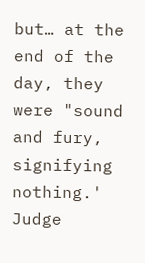but… at the end of the day, they were "sound and fury, signifying nothing.' Judge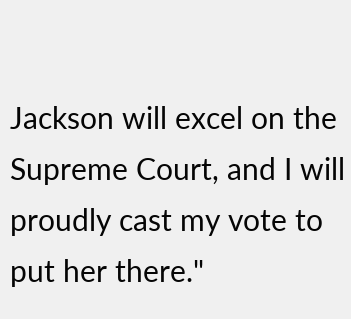Jackson will excel on the Supreme Court, and I will proudly cast my vote to put her there."